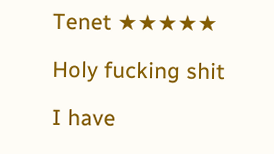Tenet ★★★★★

Holy fucking shit

I have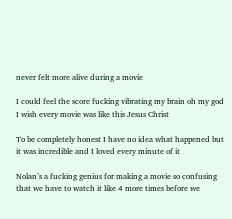never felt more alive during a movie

I could feel the score fucking vibrating my brain oh my god I wish every movie was like this Jesus Christ

To be completely honest I have no idea what happened but it was incredible and I loved every minute of it

Nolan’s a fucking genius for making a movie so confusing that we have to watch it like 4 more times before we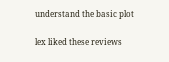understand the basic plot

lex liked these reviews